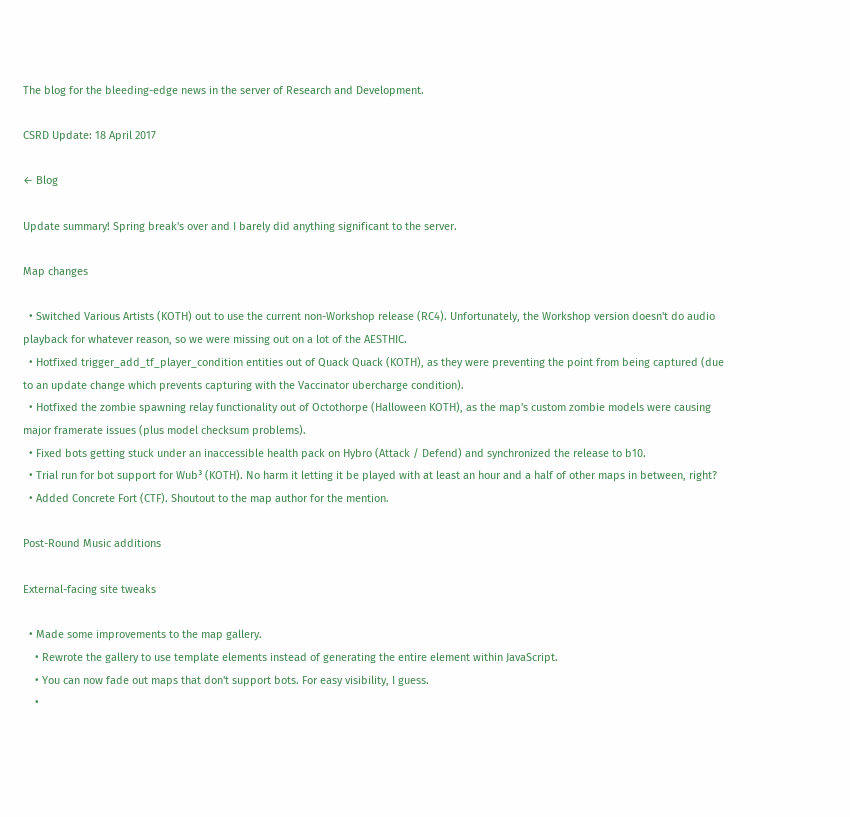The blog for the bleeding-edge news in the server of Research and Development.

CSRD Update: 18 April 2017

← Blog

Update summary! Spring break's over and I barely did anything significant to the server.

Map changes

  • Switched Various Artists (KOTH) out to use the current non-Workshop release (RC4). Unfortunately, the Workshop version doesn't do audio playback for whatever reason, so we were missing out on a lot of the AESTHIC.
  • Hotfixed trigger_add_tf_player_condition entities out of Quack Quack (KOTH), as they were preventing the point from being captured (due to an update change which prevents capturing with the Vaccinator ubercharge condition).
  • Hotfixed the zombie spawning relay functionality out of Octothorpe (Halloween KOTH), as the map's custom zombie models were causing major framerate issues (plus model checksum problems).
  • Fixed bots getting stuck under an inaccessible health pack on Hybro (Attack / Defend) and synchronized the release to b10.
  • Trial run for bot support for Wub³ (KOTH). No harm it letting it be played with at least an hour and a half of other maps in between, right?
  • Added Concrete Fort (CTF). Shoutout to the map author for the mention.

Post-Round Music additions

External-facing site tweaks

  • Made some improvements to the map gallery.
    • Rewrote the gallery to use template elements instead of generating the entire element within JavaScript.
    • You can now fade out maps that don't support bots. For easy visibility, I guess.
    •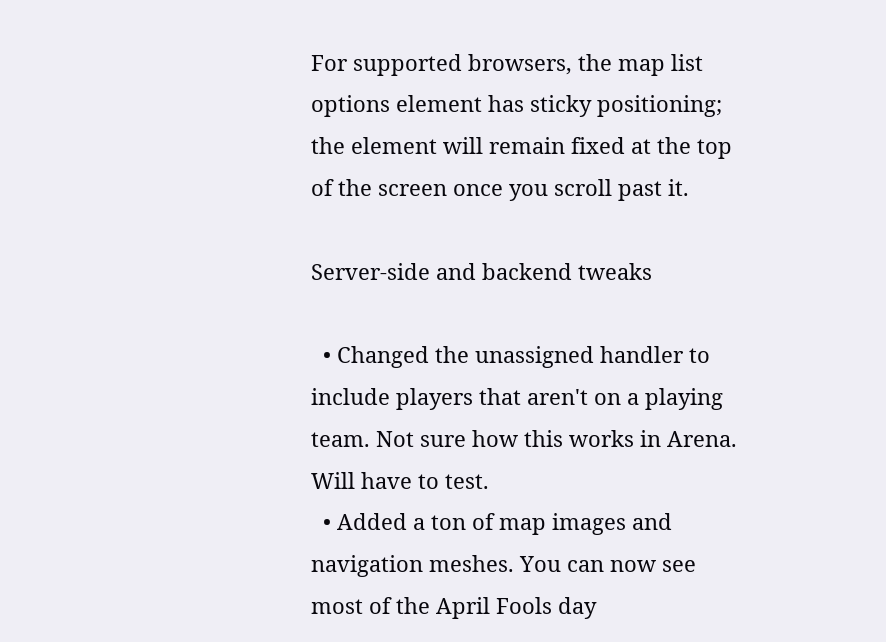For supported browsers, the map list options element has sticky positioning; the element will remain fixed at the top of the screen once you scroll past it.

Server-side and backend tweaks

  • Changed the unassigned handler to include players that aren't on a playing team. Not sure how this works in Arena. Will have to test.
  • Added a ton of map images and navigation meshes. You can now see most of the April Fools day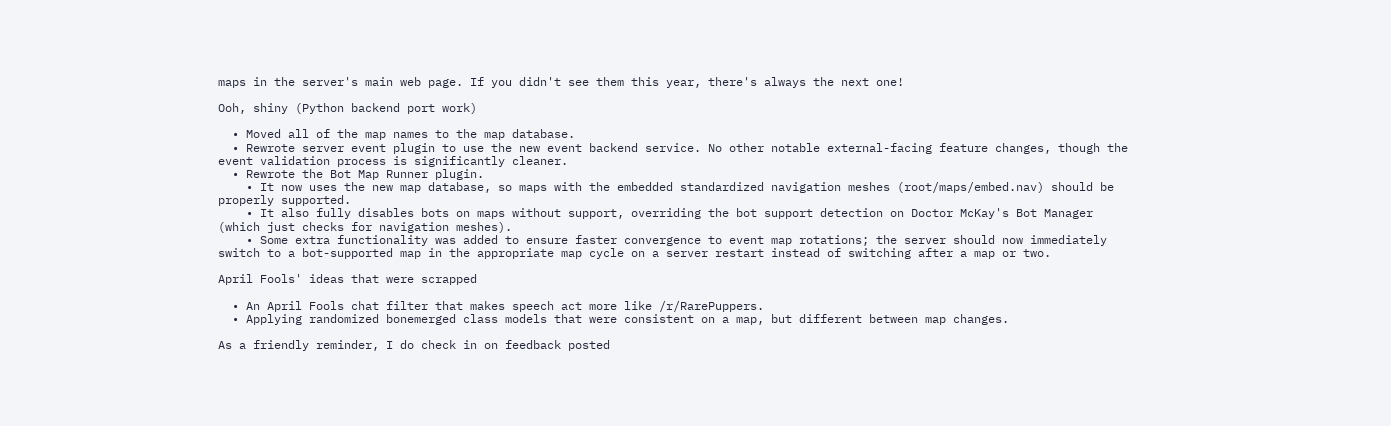maps in the server's main web page. If you didn't see them this year, there's always the next one!

Ooh, shiny (Python backend port work)

  • Moved all of the map names to the map database.
  • Rewrote server event plugin to use the new event backend service. No other notable external-facing feature changes, though the event validation process is significantly cleaner.
  • Rewrote the Bot Map Runner plugin.
    • It now uses the new map database, so maps with the embedded standardized navigation meshes (root/maps/embed.nav) should be properly supported.
    • It also fully disables bots on maps without support, overriding the bot support detection on Doctor McKay's Bot Manager (which just checks for navigation meshes).
    • Some extra functionality was added to ensure faster convergence to event map rotations; the server should now immediately switch to a bot-supported map in the appropriate map cycle on a server restart instead of switching after a map or two.

April Fools' ideas that were scrapped

  • An April Fools chat filter that makes speech act more like /r/RarePuppers.
  • Applying randomized bonemerged class models that were consistent on a map, but different between map changes.

As a friendly reminder, I do check in on feedback posted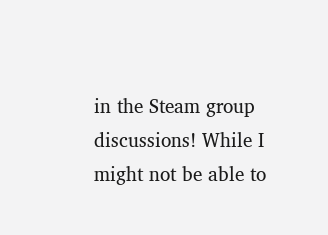in the Steam group discussions! While I might not be able to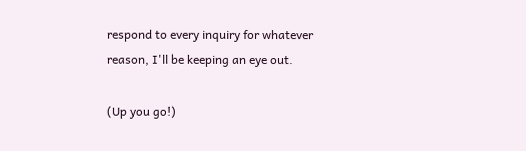respond to every inquiry for whatever reason, I'll be keeping an eye out.

(Up you go!)